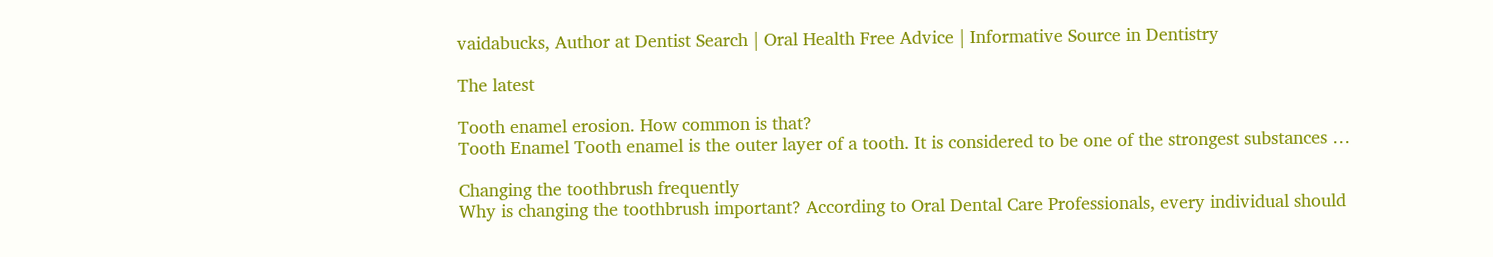vaidabucks, Author at Dentist Search | Oral Health Free Advice | Informative Source in Dentistry

The latest

Tooth enamel erosion. How common is that?
Tooth Enamel Tooth enamel is the outer layer of a tooth. It is considered to be one of the strongest substances …

Changing the toothbrush frequently
Why is changing the toothbrush important? According to Oral Dental Care Professionals, every individual should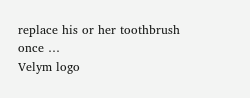replace his or her toothbrush once …
Velym logo